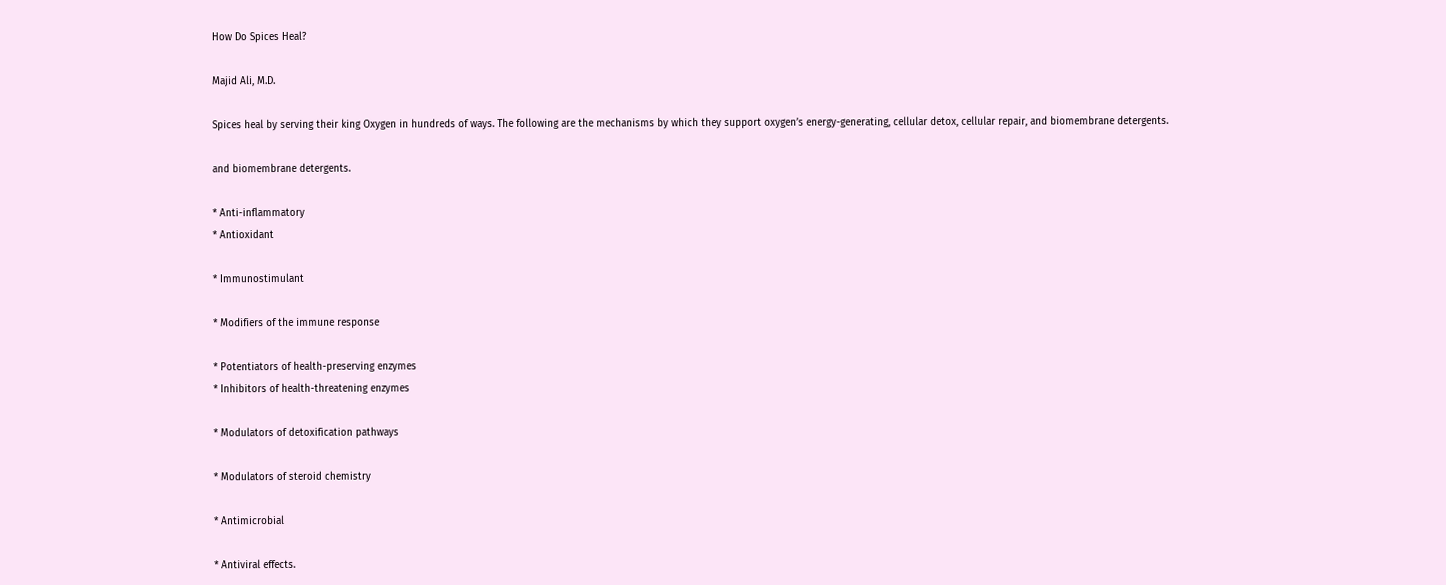How Do Spices Heal?

Majid Ali, M.D.

Spices heal by serving their king Oxygen in hundreds of ways. The following are the mechanisms by which they support oxygen’s energy-generating, cellular detox, cellular repair, and biomembrane detergents.

and biomembrane detergents.

* Anti-inflammatory
* Antioxidant

* Immunostimulant

* Modifiers of the immune response

* Potentiators of health-preserving enzymes
* Inhibitors of health-threatening enzymes

* Modulators of detoxification pathways

* Modulators of steroid chemistry

* Antimicrobial

* Antiviral effects.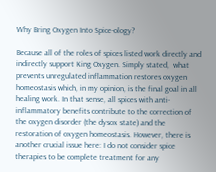Why Bring Oxygen Into Spice-ology?

Because all of the roles of spices listed work directly and indirectly support King Oxygen. Simply stated,  what prevents unregulated inflammation restores oxygen homeostasis which, in my opinion, is the final goal in all healing work. In that sense, all spices with anti-inflammatory benefits contribute to the correction of the oxygen disorder (the dysox state) and the restoration of oxygen homeostasis. However, there is another crucial issue here: I do not consider spice therapies to be complete treatment for any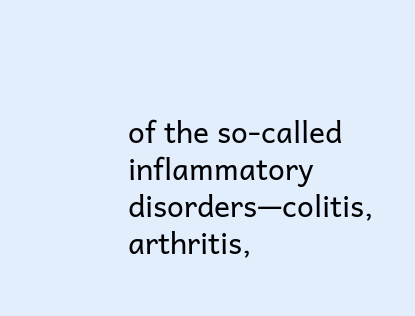of the so-called inflammatory disorders—colitis, arthritis,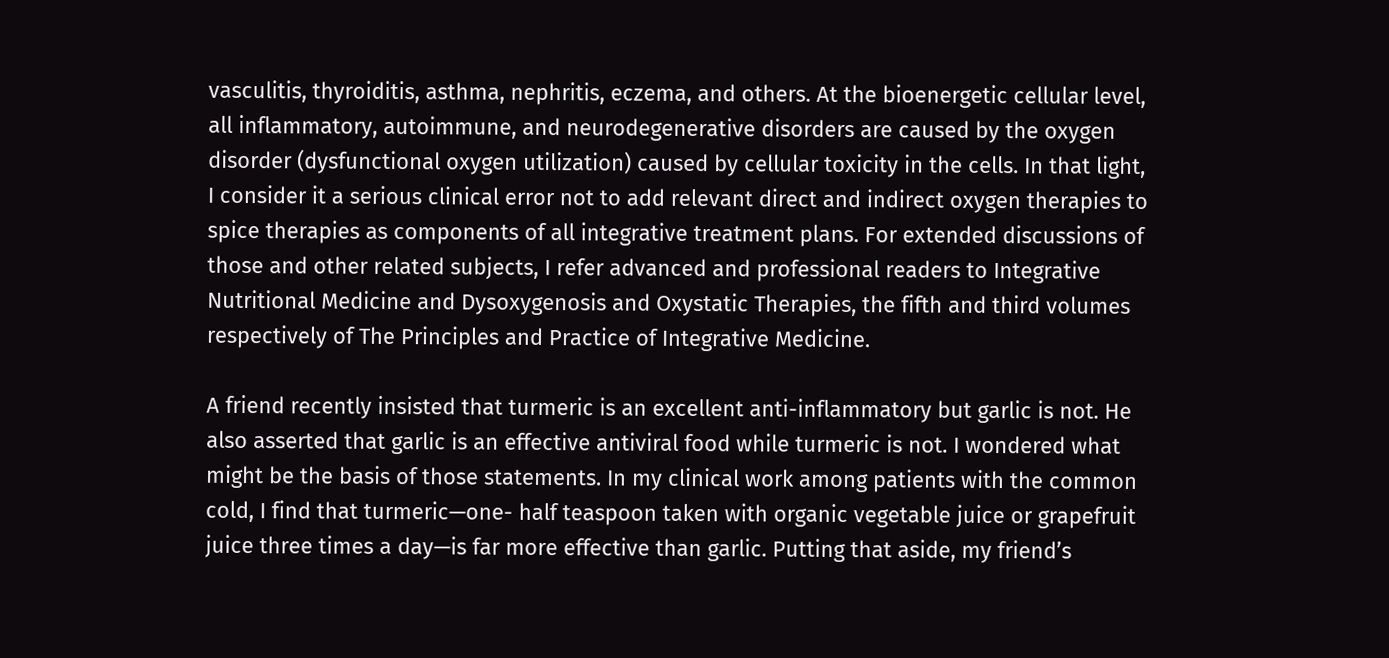vasculitis, thyroiditis, asthma, nephritis, eczema, and others. At the bioenergetic cellular level, all inflammatory, autoimmune, and neurodegenerative disorders are caused by the oxygen disorder (dysfunctional oxygen utilization) caused by cellular toxicity in the cells. In that light, I consider it a serious clinical error not to add relevant direct and indirect oxygen therapies to spice therapies as components of all integrative treatment plans. For extended discussions of those and other related subjects, I refer advanced and professional readers to Integrative Nutritional Medicine and Dysoxygenosis and Oxystatic Therapies, the fifth and third volumes respectively of The Principles and Practice of Integrative Medicine.

A friend recently insisted that turmeric is an excellent anti-inflammatory but garlic is not. He also asserted that garlic is an effective antiviral food while turmeric is not. I wondered what might be the basis of those statements. In my clinical work among patients with the common cold, I find that turmeric—one- half teaspoon taken with organic vegetable juice or grapefruit juice three times a day—is far more effective than garlic. Putting that aside, my friend’s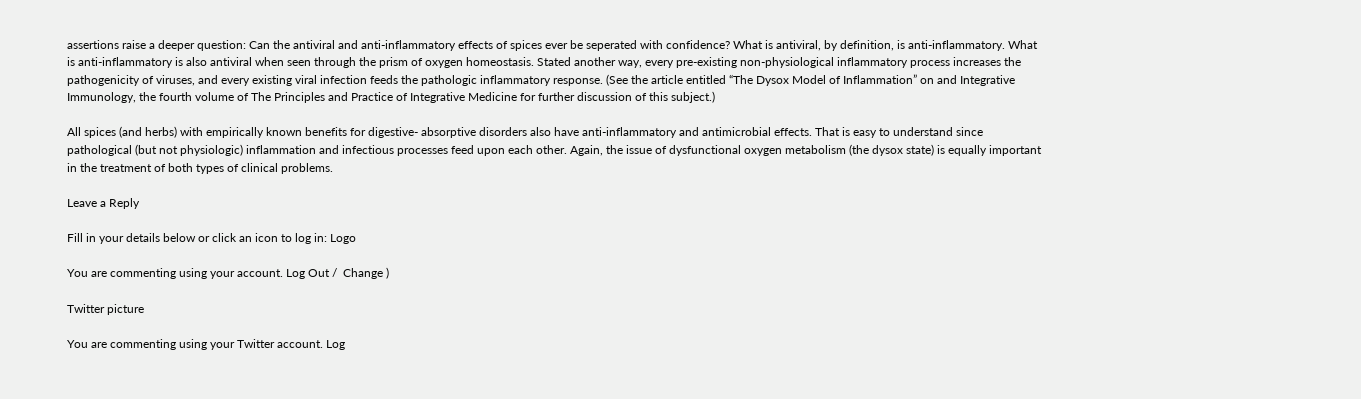assertions raise a deeper question: Can the antiviral and anti-inflammatory effects of spices ever be seperated with confidence? What is antiviral, by definition, is anti-inflammatory. What is anti-inflammatory is also antiviral when seen through the prism of oxygen homeostasis. Stated another way, every pre-existing non-physiological inflammatory process increases the pathogenicity of viruses, and every existing viral infection feeds the pathologic inflammatory response. (See the article entitled “The Dysox Model of Inflammation” on and Integrative Immunology, the fourth volume of The Principles and Practice of Integrative Medicine for further discussion of this subject.)

All spices (and herbs) with empirically known benefits for digestive- absorptive disorders also have anti-inflammatory and antimicrobial effects. That is easy to understand since pathological (but not physiologic) inflammation and infectious processes feed upon each other. Again, the issue of dysfunctional oxygen metabolism (the dysox state) is equally important in the treatment of both types of clinical problems.

Leave a Reply

Fill in your details below or click an icon to log in: Logo

You are commenting using your account. Log Out /  Change )

Twitter picture

You are commenting using your Twitter account. Log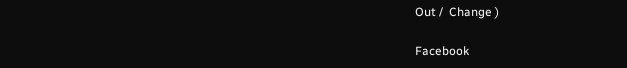Out /  Change )

Facebook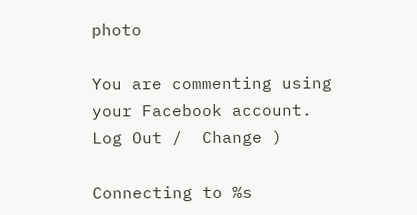photo

You are commenting using your Facebook account. Log Out /  Change )

Connecting to %s